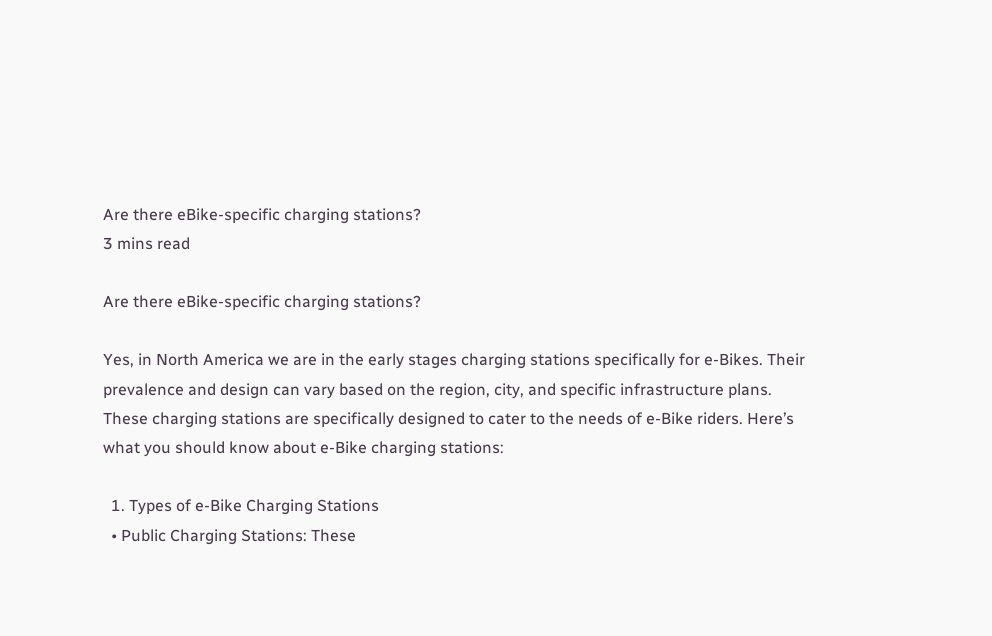Are there eBike-specific charging stations?
3 mins read

Are there eBike-specific charging stations?

Yes, in North America we are in the early stages charging stations specifically for e-Bikes. Their prevalence and design can vary based on the region, city, and specific infrastructure plans. These charging stations are specifically designed to cater to the needs of e-Bike riders. Here’s what you should know about e-Bike charging stations:

  1. Types of e-Bike Charging Stations
  • Public Charging Stations: These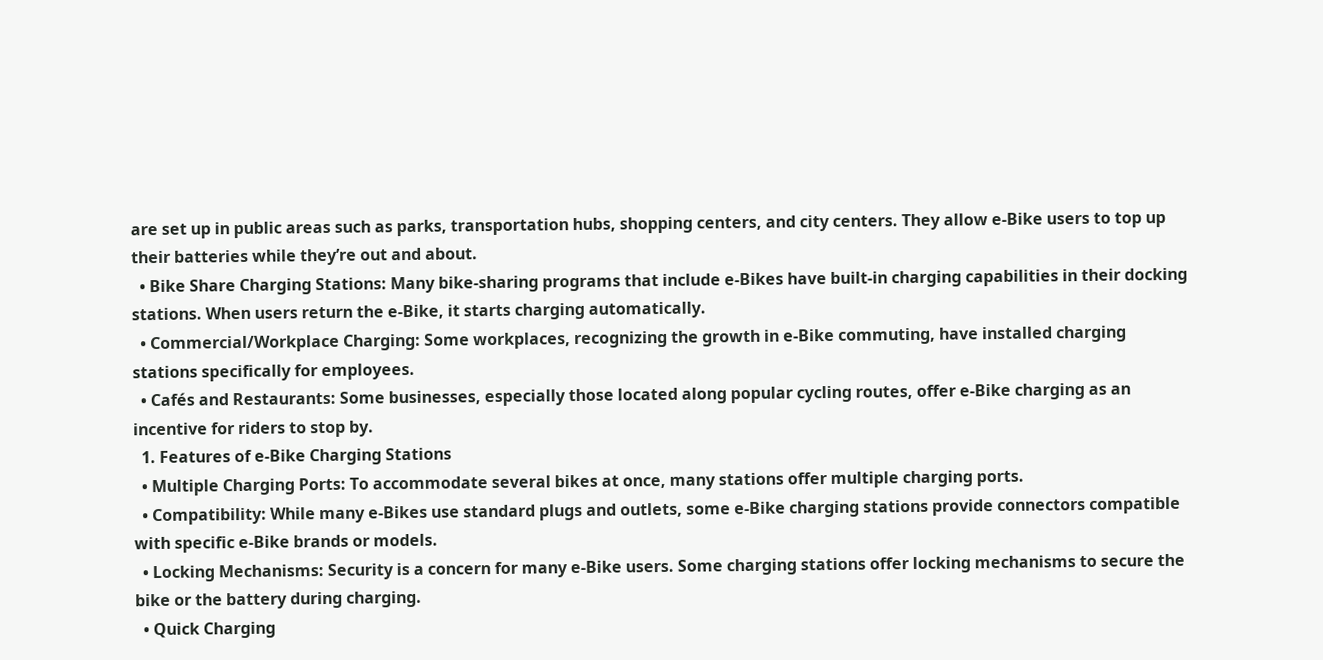are set up in public areas such as parks, transportation hubs, shopping centers, and city centers. They allow e-Bike users to top up their batteries while they’re out and about.
  • Bike Share Charging Stations: Many bike-sharing programs that include e-Bikes have built-in charging capabilities in their docking stations. When users return the e-Bike, it starts charging automatically.
  • Commercial/Workplace Charging: Some workplaces, recognizing the growth in e-Bike commuting, have installed charging stations specifically for employees.
  • Cafés and Restaurants: Some businesses, especially those located along popular cycling routes, offer e-Bike charging as an incentive for riders to stop by.
  1. Features of e-Bike Charging Stations
  • Multiple Charging Ports: To accommodate several bikes at once, many stations offer multiple charging ports.
  • Compatibility: While many e-Bikes use standard plugs and outlets, some e-Bike charging stations provide connectors compatible with specific e-Bike brands or models.
  • Locking Mechanisms: Security is a concern for many e-Bike users. Some charging stations offer locking mechanisms to secure the bike or the battery during charging.
  • Quick Charging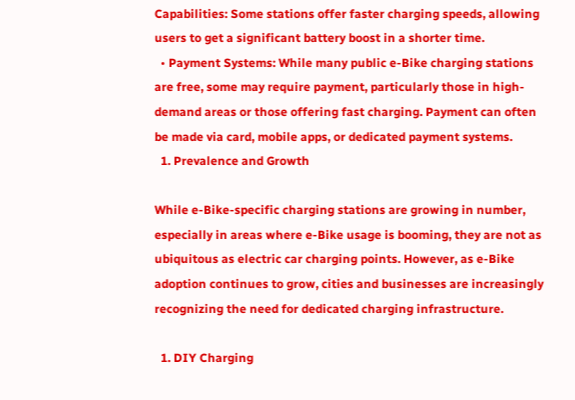Capabilities: Some stations offer faster charging speeds, allowing users to get a significant battery boost in a shorter time.
  • Payment Systems: While many public e-Bike charging stations are free, some may require payment, particularly those in high-demand areas or those offering fast charging. Payment can often be made via card, mobile apps, or dedicated payment systems.
  1. Prevalence and Growth

While e-Bike-specific charging stations are growing in number, especially in areas where e-Bike usage is booming, they are not as ubiquitous as electric car charging points. However, as e-Bike adoption continues to grow, cities and businesses are increasingly recognizing the need for dedicated charging infrastructure.

  1. DIY Charging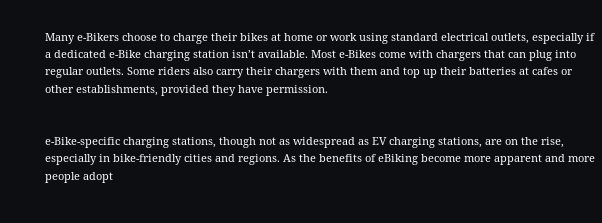Many e-Bikers choose to charge their bikes at home or work using standard electrical outlets, especially if a dedicated e-Bike charging station isn’t available. Most e-Bikes come with chargers that can plug into regular outlets. Some riders also carry their chargers with them and top up their batteries at cafes or other establishments, provided they have permission.


e-Bike-specific charging stations, though not as widespread as EV charging stations, are on the rise, especially in bike-friendly cities and regions. As the benefits of eBiking become more apparent and more people adopt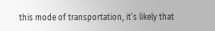this mode of transportation, it’s likely that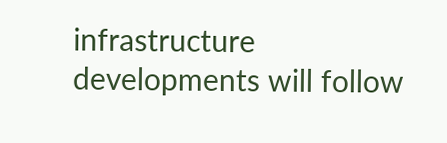infrastructure developments will follow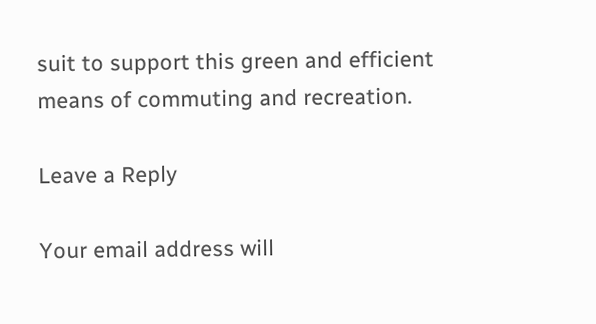suit to support this green and efficient means of commuting and recreation.

Leave a Reply

Your email address will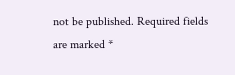not be published. Required fields are marked *